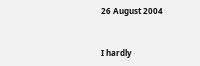26 August 2004


I hardly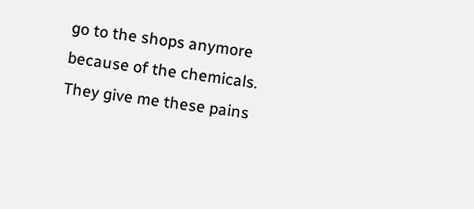go to the shops anymore because of the chemicals. They give me these pains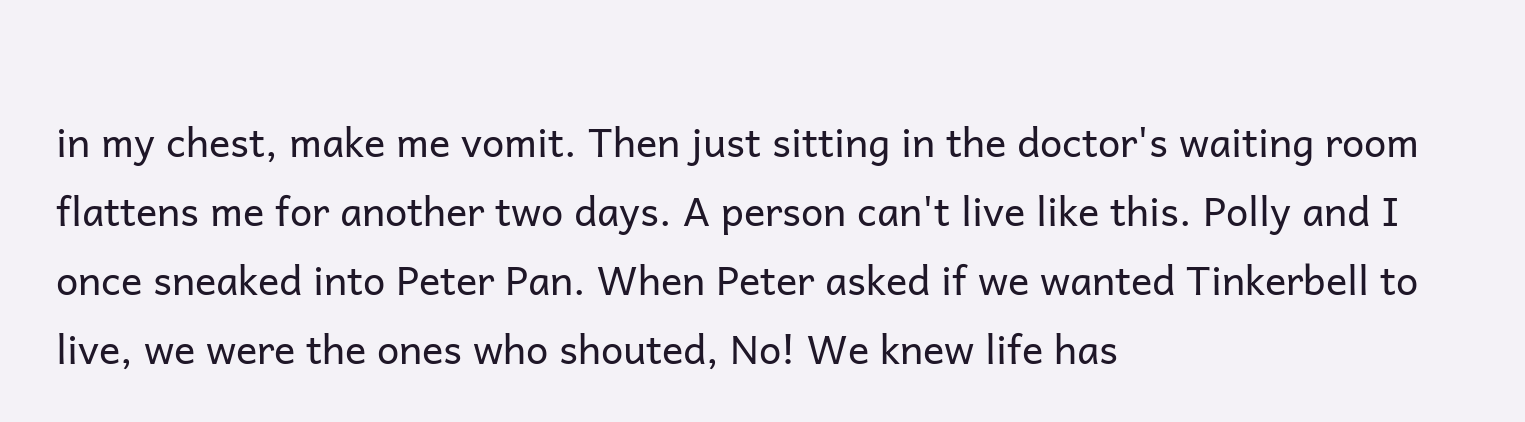in my chest, make me vomit. Then just sitting in the doctor's waiting room flattens me for another two days. A person can't live like this. Polly and I once sneaked into Peter Pan. When Peter asked if we wanted Tinkerbell to live, we were the ones who shouted, No! We knew life has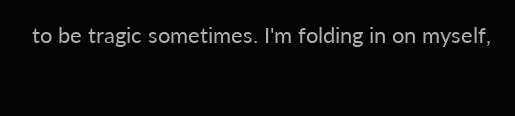to be tragic sometimes. I'm folding in on myself,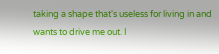taking a shape that's useless for living in and wants to drive me out. I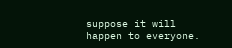suppose it will happen to everyone.